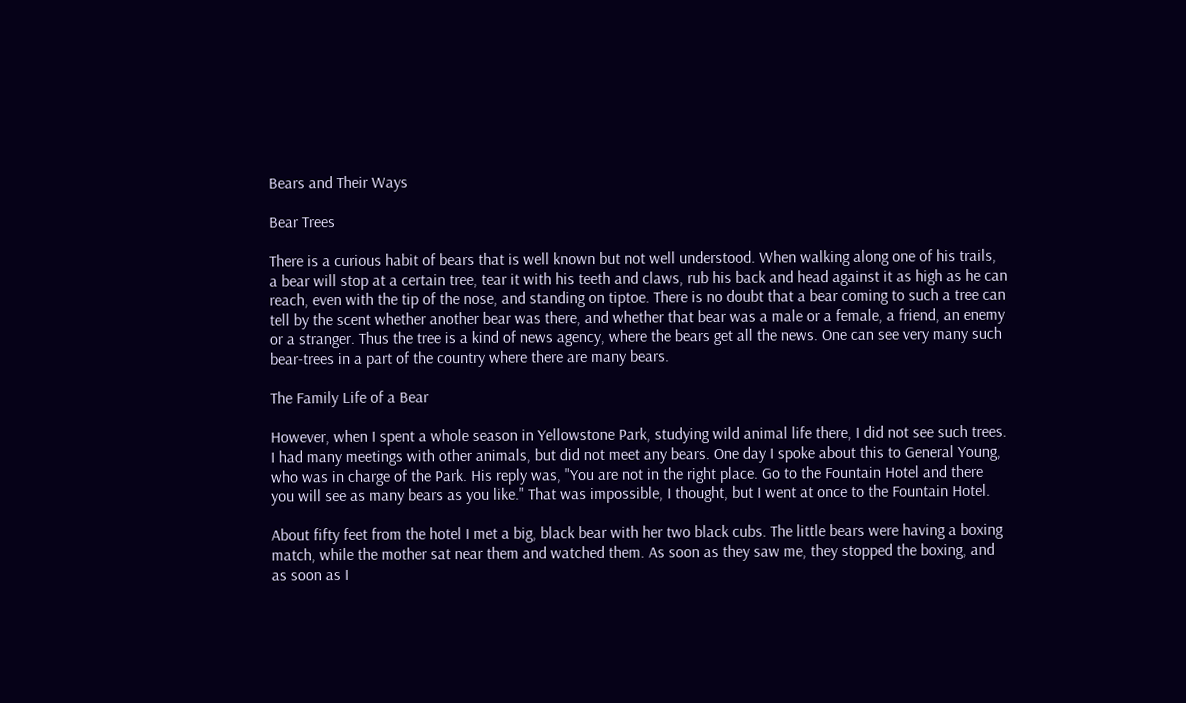Bears and Their Ways

Bear Trees

There is a curious habit of bears that is well known but not well understood. When walking along one of his trails, a bear will stop at a certain tree, tear it with his teeth and claws, rub his back and head against it as high as he can reach, even with the tip of the nose, and standing on tiptoe. There is no doubt that a bear coming to such a tree can tell by the scent whether another bear was there, and whether that bear was a male or a female, a friend, an enemy or a stranger. Thus the tree is a kind of news agency, where the bears get all the news. One can see very many such bear-trees in a part of the country where there are many bears.

The Family Life of a Bear

However, when I spent a whole season in Yellowstone Park, studying wild animal life there, I did not see such trees. I had many meetings with other animals, but did not meet any bears. One day I spoke about this to General Young, who was in charge of the Park. His reply was, "You are not in the right place. Go to the Fountain Hotel and there you will see as many bears as you like." That was impossible, I thought, but I went at once to the Fountain Hotel.

About fifty feet from the hotel I met a big, black bear with her two black cubs. The little bears were having a boxing match, while the mother sat near them and watched them. As soon as they saw me, they stopped the boxing, and as soon as I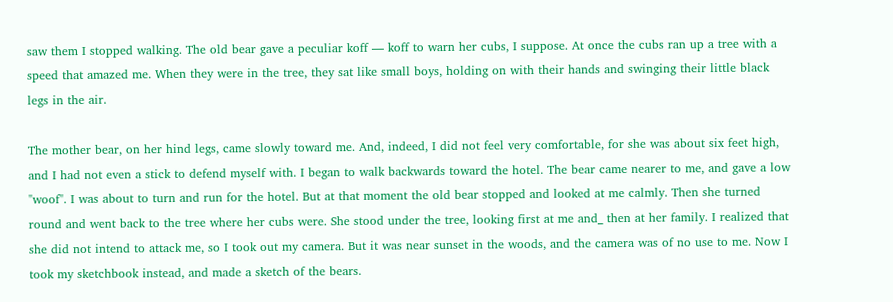saw them I stopped walking. The old bear gave a peculiar koff — koff to warn her cubs, I suppose. At once the cubs ran up a tree with a speed that amazed me. When they were in the tree, they sat like small boys, holding on with their hands and swinging their little black legs in the air.

The mother bear, on her hind legs, came slowly toward me. And, indeed, I did not feel very comfortable, for she was about six feet high, and I had not even a stick to defend myself with. I began to walk backwards toward the hotel. The bear came nearer to me, and gave a low "woof". I was about to turn and run for the hotel. But at that moment the old bear stopped and looked at me calmly. Then she turned round and went back to the tree where her cubs were. She stood under the tree, looking first at me and_ then at her family. I realized that she did not intend to attack me, so I took out my camera. But it was near sunset in the woods, and the camera was of no use to me. Now I took my sketchbook instead, and made a sketch of the bears.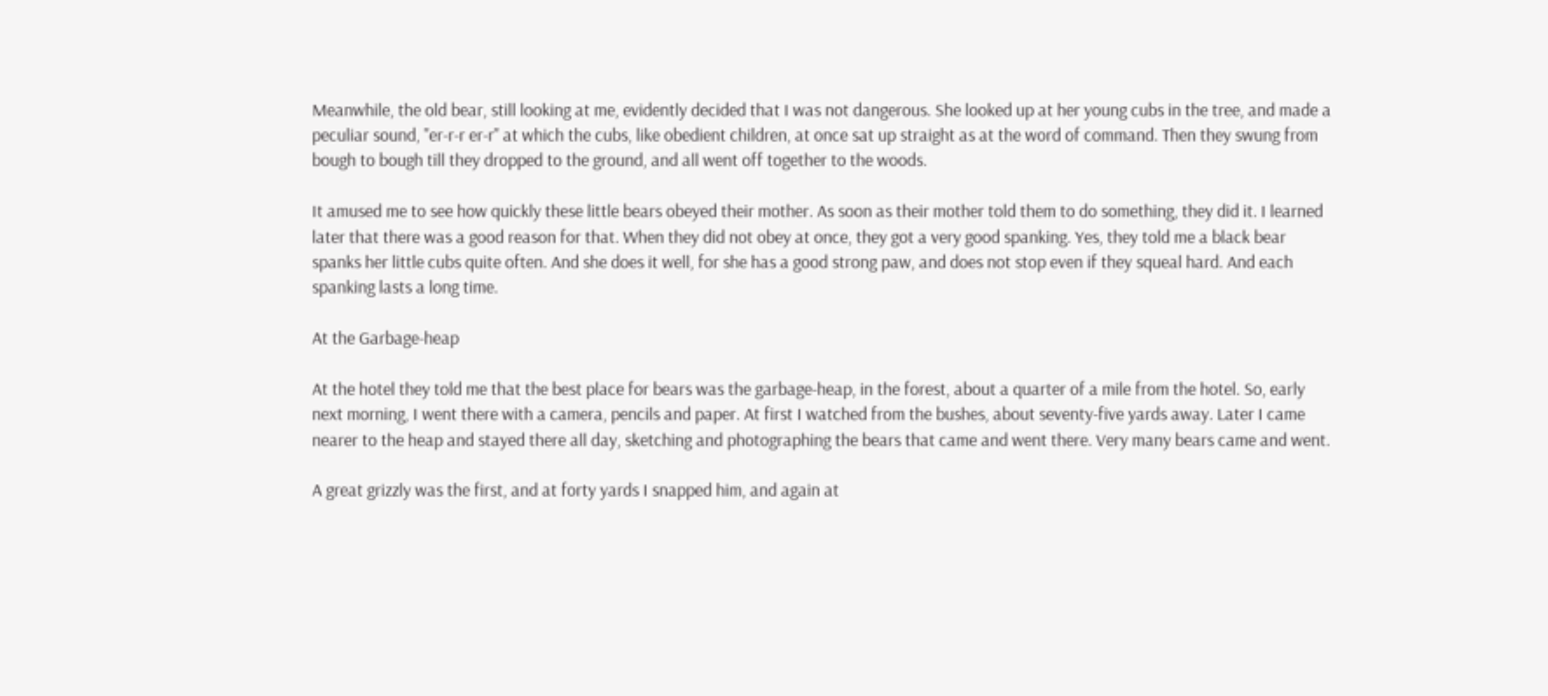Meanwhile, the old bear, still looking at me, evidently decided that I was not dangerous. She looked up at her young cubs in the tree, and made a peculiar sound, "er-r-r er-r" at which the cubs, like obedient children, at once sat up straight as at the word of command. Then they swung from bough to bough till they dropped to the ground, and all went off together to the woods.

It amused me to see how quickly these little bears obeyed their mother. As soon as their mother told them to do something, they did it. I learned later that there was a good reason for that. When they did not obey at once, they got a very good spanking. Yes, they told me a black bear spanks her little cubs quite often. And she does it well, for she has a good strong paw, and does not stop even if they squeal hard. And each spanking lasts a long time.

At the Garbage-heap

At the hotel they told me that the best place for bears was the garbage-heap, in the forest, about a quarter of a mile from the hotel. So, early next morning, I went there with a camera, pencils and paper. At first I watched from the bushes, about seventy-five yards away. Later I came nearer to the heap and stayed there all day, sketching and photographing the bears that came and went there. Very many bears came and went.

A great grizzly was the first, and at forty yards I snapped him, and again at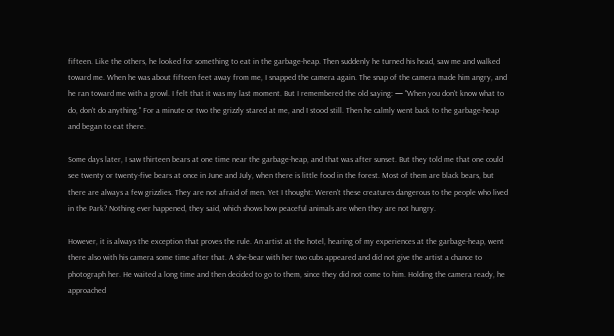fifteen. Like the others, he looked for something to eat in the garbage-heap. Then suddenly he turned his head, saw me and walked toward me. When he was about fifteen feet away from me, I snapped the camera again. The snap of the camera made him angry, and he ran toward me with a growl. I felt that it was my last moment. But I remembered the old saying: — "When you don't know what to do, don't do anything." For a minute or two the grizzly stared at me, and I stood still. Then he calmly went back to the garbage-heap and began to eat there.

Some days later, I saw thirteen bears at one time near the garbage-heap, and that was after sunset. But they told me that one could see twenty or twenty-five bears at once in June and July, when there is little food in the forest. Most of them are black bears, but there are always a few grizzlies. They are not afraid of men. Yet I thought: Weren't these creatures dangerous to the people who lived in the Park? Nothing ever happened, they said, which shows how peaceful animals are when they are not hungry.

However, it is always the exception that proves the rule. An artist at the hotel, hearing of my experiences at the garbage-heap, went there also with his camera some time after that. A she-bear with her two cubs appeared and did not give the artist a chance to photograph her. He waited a long time and then decided to go to them, since they did not come to him. Holding the camera ready, he approached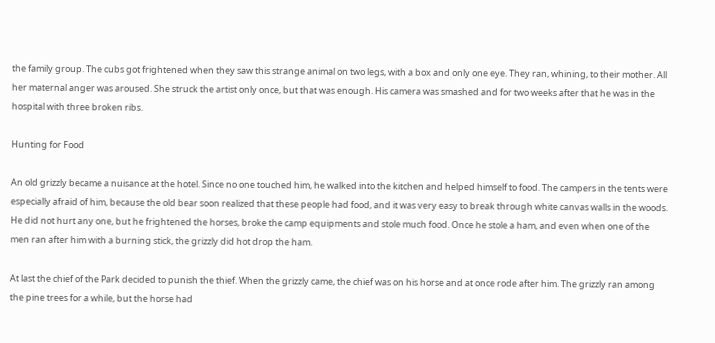the family group. The cubs got frightened when they saw this strange animal on two legs, with a box and only one eye. They ran, whining, to their mother. All her maternal anger was aroused. She struck the artist only once, but that was enough. His camera was smashed and for two weeks after that he was in the hospital with three broken ribs.

Hunting for Food

An old grizzly became a nuisance at the hotel. Since no one touched him, he walked into the kitchen and helped himself to food. The campers in the tents were especially afraid of him, because the old bear soon realized that these people had food, and it was very easy to break through white canvas walls in the woods. He did not hurt any one, but he frightened the horses, broke the camp equipments and stole much food. Once he stole a ham, and even when one of the men ran after him with a burning stick, the grizzly did hot drop the ham.

At last the chief of the Park decided to punish the thief. When the grizzly came, the chief was on his horse and at once rode after him. The grizzly ran among the pine trees for a while, but the horse had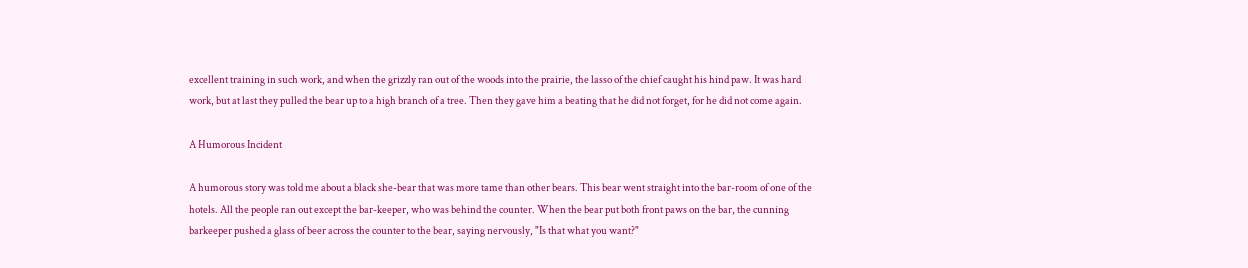excellent training in such work, and when the grizzly ran out of the woods into the prairie, the lasso of the chief caught his hind paw. It was hard work, but at last they pulled the bear up to a high branch of a tree. Then they gave him a beating that he did not forget, for he did not come again.

A Humorous Incident

A humorous story was told me about a black she-bear that was more tame than other bears. This bear went straight into the bar-room of one of the hotels. All the people ran out except the bar-keeper, who was behind the counter. When the bear put both front paws on the bar, the cunning barkeeper pushed a glass of beer across the counter to the bear, saying nervously, "Is that what you want?"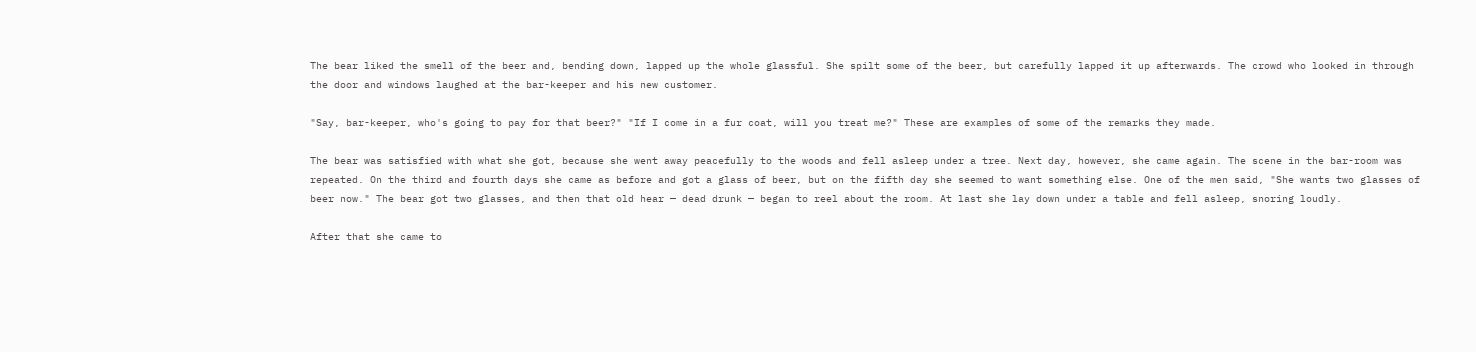The bear liked the smell of the beer and, bending down, lapped up the whole glassful. She spilt some of the beer, but carefully lapped it up afterwards. The crowd who looked in through the door and windows laughed at the bar-keeper and his new customer.

"Say, bar-keeper, who's going to pay for that beer?" "If I come in a fur coat, will you treat me?" These are examples of some of the remarks they made.

The bear was satisfied with what she got, because she went away peacefully to the woods and fell asleep under a tree. Next day, however, she came again. The scene in the bar-room was repeated. On the third and fourth days she came as before and got a glass of beer, but on the fifth day she seemed to want something else. One of the men said, "She wants two glasses of beer now." The bear got two glasses, and then that old hear — dead drunk — began to reel about the room. At last she lay down under a table and fell asleep, snoring loudly.

After that she came to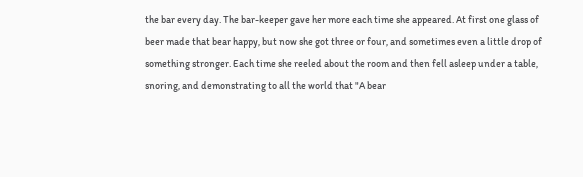the bar every day. The bar-keeper gave her more each time she appeared. At first one glass of beer made that bear happy, but now she got three or four, and sometimes even a little drop of something stronger. Each time she reeled about the room and then fell asleep under a table, snoring, and demonstrating to all the world that "A bear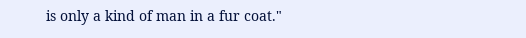is only a kind of man in a fur coat."